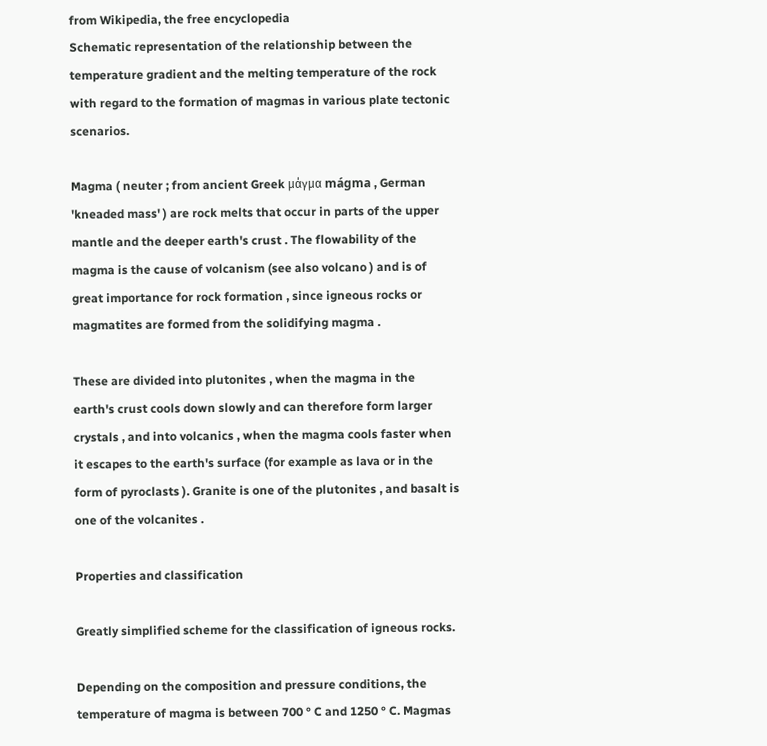from Wikipedia, the free encyclopedia
Schematic representation of the relationship between the temperature gradient and the melting temperature of the rock with regard to the formation of magmas in various plate tectonic scenarios.

Magma ( neuter ; from ancient Greek μάγμα mágma , German 'kneaded mass' ) are rock melts that occur in parts of the upper mantle and the deeper earth's crust . The flowability of the magma is the cause of volcanism (see also volcano ) and is of great importance for rock formation , since igneous rocks or magmatites are formed from the solidifying magma .

These are divided into plutonites , when the magma in the earth's crust cools down slowly and can therefore form larger crystals , and into volcanics , when the magma cools faster when it escapes to the earth's surface (for example as lava or in the form of pyroclasts ). Granite is one of the plutonites , and basalt is one of the volcanites .

Properties and classification

Greatly simplified scheme for the classification of igneous rocks.

Depending on the composition and pressure conditions, the temperature of magma is between 700 ° C and 1250 ° C. Magmas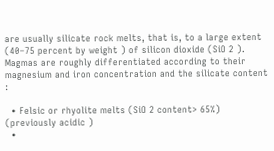are usually silicate rock melts, that is, to a large extent (40–75 percent by weight ) of silicon dioxide (SiO 2 ). Magmas are roughly differentiated according to their magnesium and iron concentration and the silicate content :

  • Felsic or rhyolite melts (SiO 2 content> 65%) (previously acidic )
  •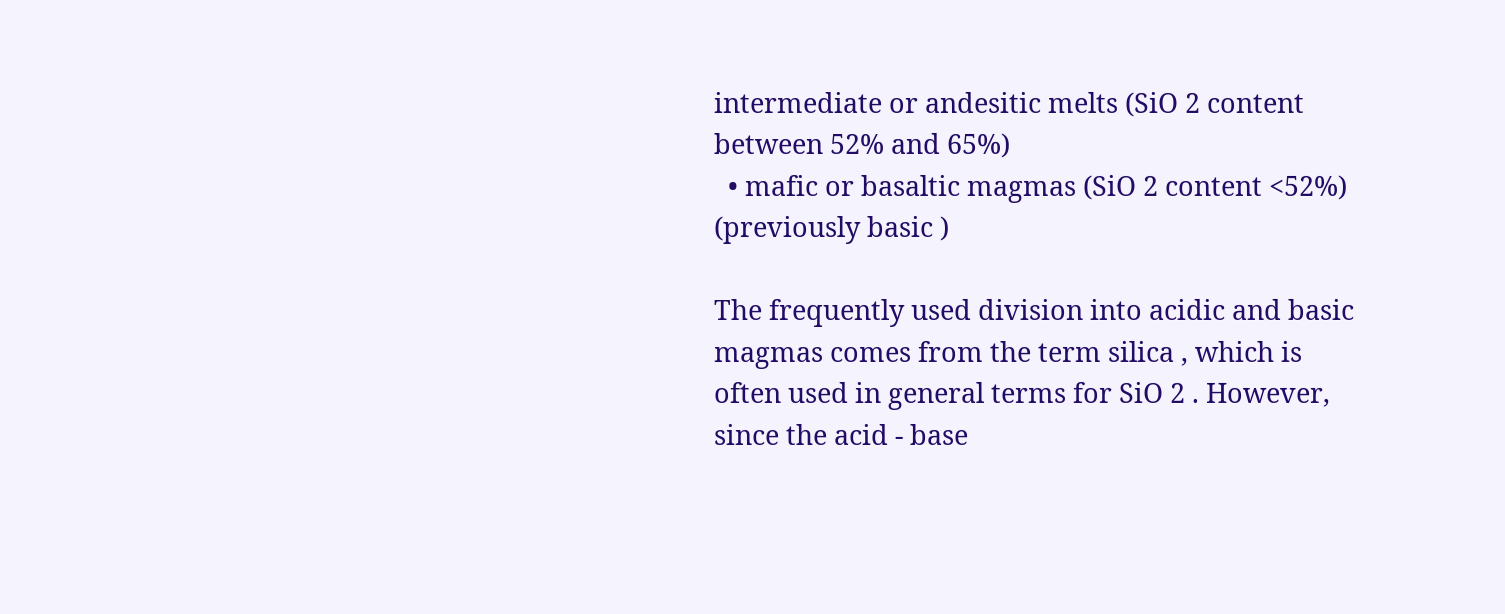intermediate or andesitic melts (SiO 2 content between 52% and 65%)
  • mafic or basaltic magmas (SiO 2 content <52%) (previously basic )

The frequently used division into acidic and basic magmas comes from the term silica , which is often used in general terms for SiO 2 . However, since the acid - base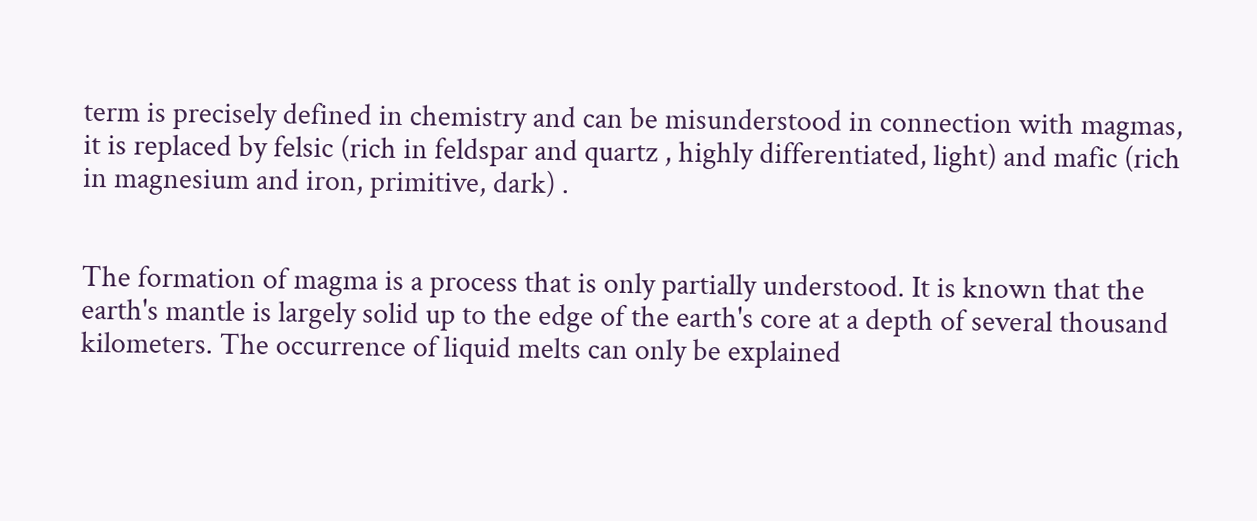term is precisely defined in chemistry and can be misunderstood in connection with magmas, it is replaced by felsic (rich in feldspar and quartz , highly differentiated, light) and mafic (rich in magnesium and iron, primitive, dark) .


The formation of magma is a process that is only partially understood. It is known that the earth's mantle is largely solid up to the edge of the earth's core at a depth of several thousand kilometers. The occurrence of liquid melts can only be explained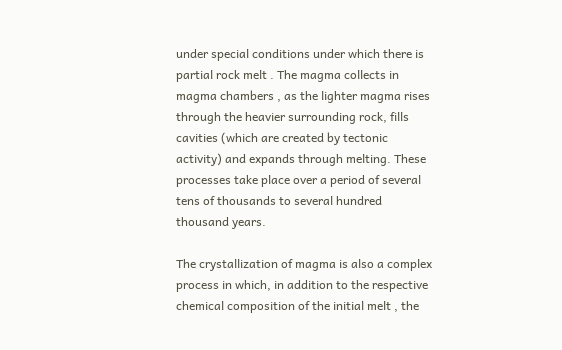under special conditions under which there is partial rock melt . The magma collects in magma chambers , as the lighter magma rises through the heavier surrounding rock, fills cavities (which are created by tectonic activity) and expands through melting. These processes take place over a period of several tens of thousands to several hundred thousand years.

The crystallization of magma is also a complex process in which, in addition to the respective chemical composition of the initial melt , the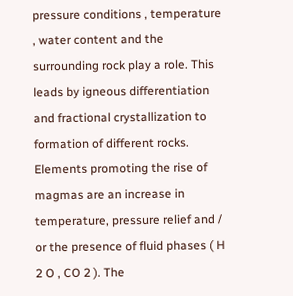pressure conditions , temperature , water content and the surrounding rock play a role. This leads by igneous differentiation and fractional crystallization to formation of different rocks. Elements promoting the rise of magmas are an increase in temperature, pressure relief and / or the presence of fluid phases ( H 2 O , CO 2 ). The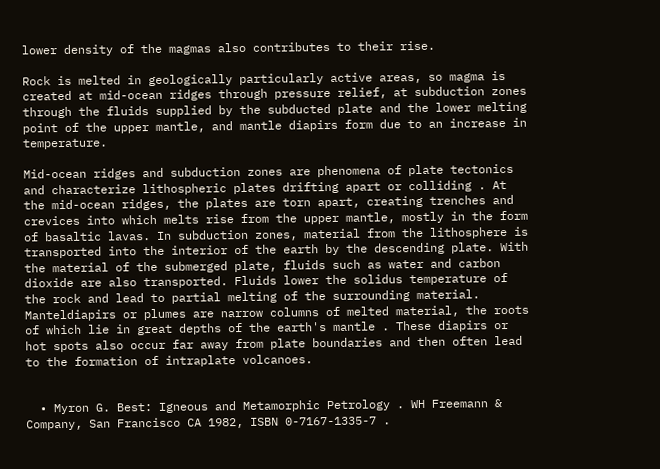lower density of the magmas also contributes to their rise.

Rock is melted in geologically particularly active areas, so magma is created at mid-ocean ridges through pressure relief, at subduction zones through the fluids supplied by the subducted plate and the lower melting point of the upper mantle, and mantle diapirs form due to an increase in temperature.

Mid-ocean ridges and subduction zones are phenomena of plate tectonics and characterize lithospheric plates drifting apart or colliding . At the mid-ocean ridges, the plates are torn apart, creating trenches and crevices into which melts rise from the upper mantle, mostly in the form of basaltic lavas. In subduction zones, material from the lithosphere is transported into the interior of the earth by the descending plate. With the material of the submerged plate, fluids such as water and carbon dioxide are also transported. Fluids lower the solidus temperature of the rock and lead to partial melting of the surrounding material. Manteldiapirs or plumes are narrow columns of melted material, the roots of which lie in great depths of the earth's mantle . These diapirs or hot spots also occur far away from plate boundaries and then often lead to the formation of intraplate volcanoes.


  • Myron G. Best: Igneous and Metamorphic Petrology . WH Freemann & Company, San Francisco CA 1982, ISBN 0-7167-1335-7 .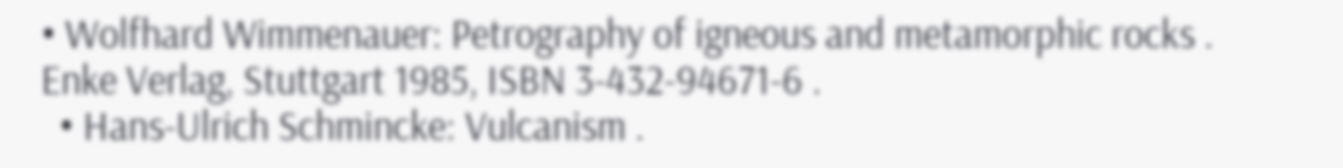• Wolfhard Wimmenauer: Petrography of igneous and metamorphic rocks . Enke Verlag, Stuttgart 1985, ISBN 3-432-94671-6 .
  • Hans-Ulrich Schmincke: Vulcanism .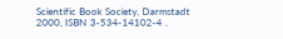Scientific Book Society, Darmstadt 2000, ISBN 3-534-14102-4 .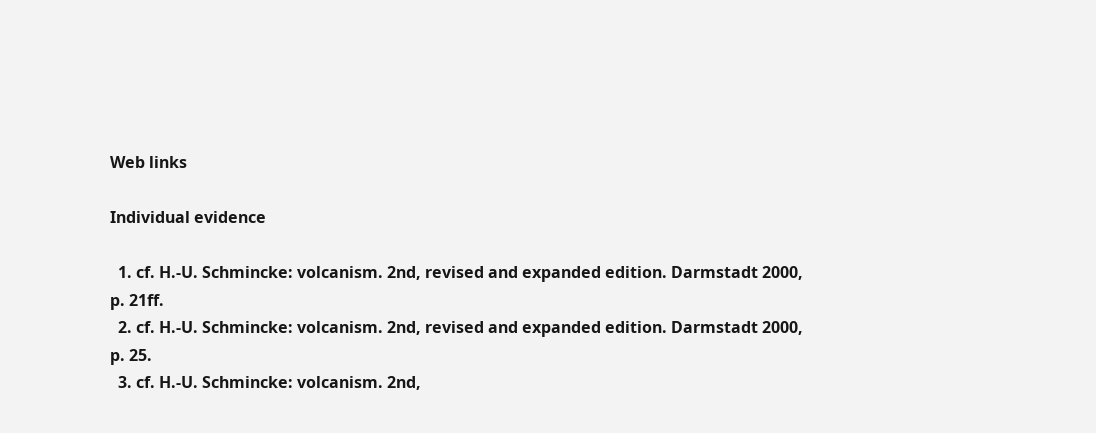Web links

Individual evidence

  1. cf. H.-U. Schmincke: volcanism. 2nd, revised and expanded edition. Darmstadt 2000, p. 21ff.
  2. cf. H.-U. Schmincke: volcanism. 2nd, revised and expanded edition. Darmstadt 2000, p. 25.
  3. cf. H.-U. Schmincke: volcanism. 2nd,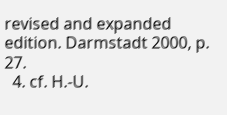revised and expanded edition. Darmstadt 2000, p. 27.
  4. cf. H.-U.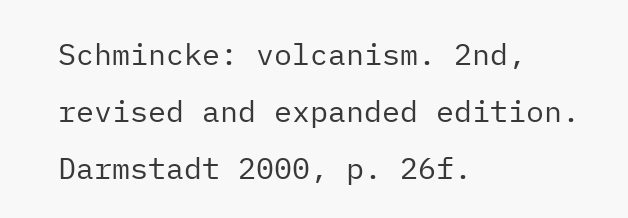Schmincke: volcanism. 2nd, revised and expanded edition. Darmstadt 2000, p. 26f.